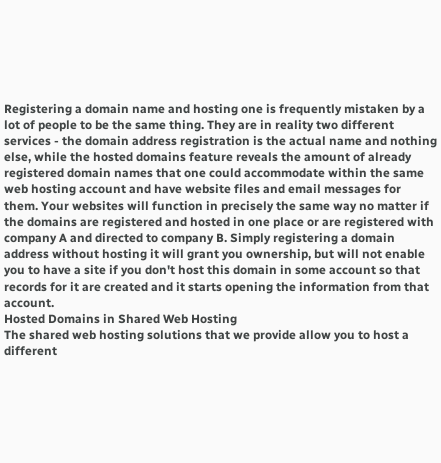Registering a domain name and hosting one is frequently mistaken by a lot of people to be the same thing. They are in reality two different services - the domain address registration is the actual name and nothing else, while the hosted domains feature reveals the amount of already registered domain names that one could accommodate within the same web hosting account and have website files and email messages for them. Your websites will function in precisely the same way no matter if the domains are registered and hosted in one place or are registered with company A and directed to company B. Simply registering a domain address without hosting it will grant you ownership, but will not enable you to have a site if you don't host this domain in some account so that records for it are created and it starts opening the information from that account.
Hosted Domains in Shared Web Hosting
The shared web hosting solutions that we provide allow you to host a different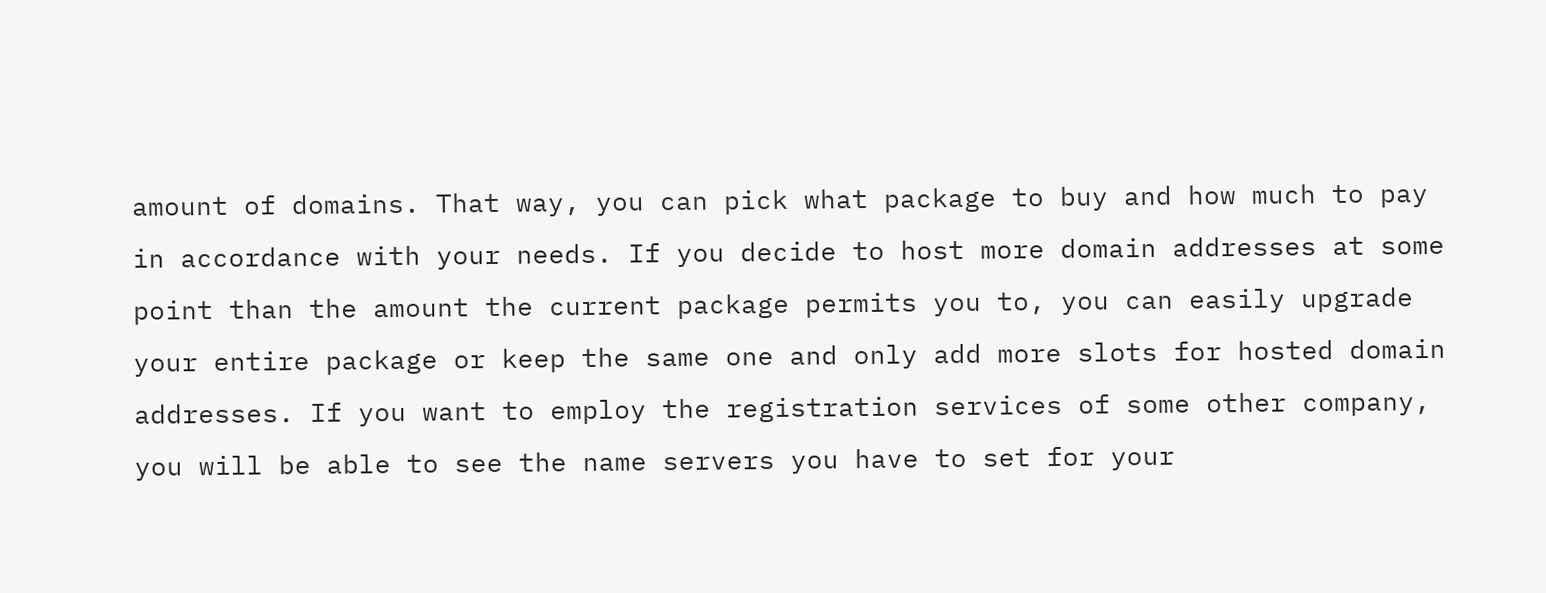amount of domains. That way, you can pick what package to buy and how much to pay in accordance with your needs. If you decide to host more domain addresses at some point than the amount the current package permits you to, you can easily upgrade your entire package or keep the same one and only add more slots for hosted domain addresses. If you want to employ the registration services of some other company, you will be able to see the name servers you have to set for your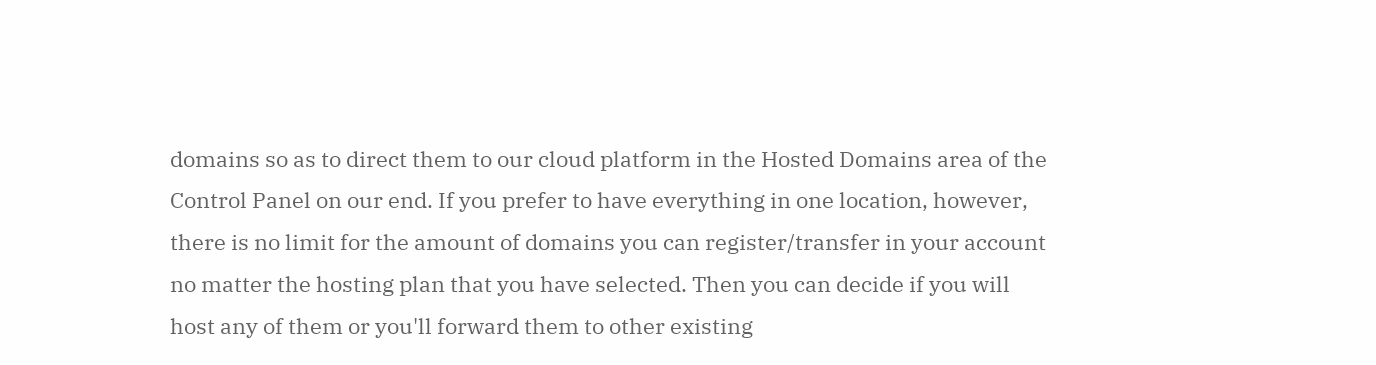domains so as to direct them to our cloud platform in the Hosted Domains area of the Control Panel on our end. If you prefer to have everything in one location, however, there is no limit for the amount of domains you can register/transfer in your account no matter the hosting plan that you have selected. Then you can decide if you will host any of them or you'll forward them to other existing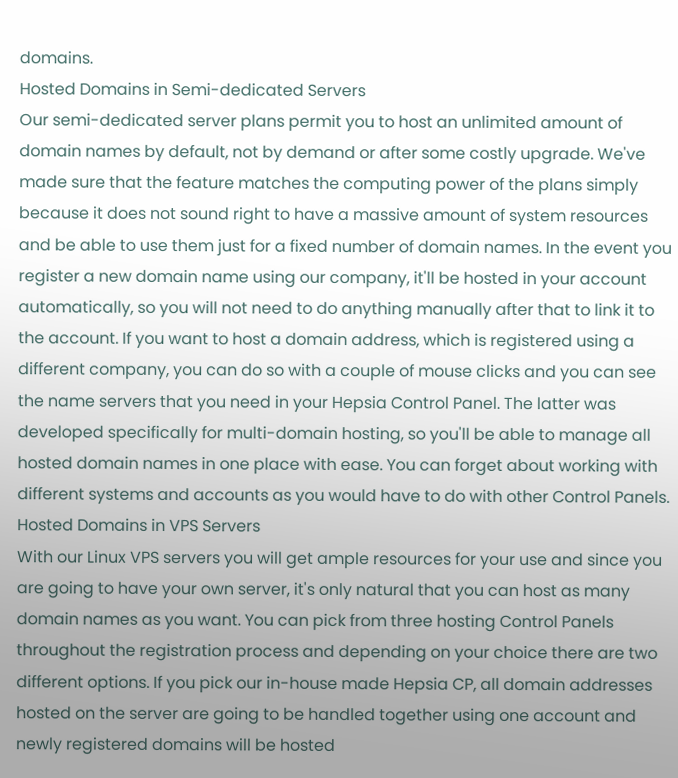domains.
Hosted Domains in Semi-dedicated Servers
Our semi-dedicated server plans permit you to host an unlimited amount of domain names by default, not by demand or after some costly upgrade. We've made sure that the feature matches the computing power of the plans simply because it does not sound right to have a massive amount of system resources and be able to use them just for a fixed number of domain names. In the event you register a new domain name using our company, it'll be hosted in your account automatically, so you will not need to do anything manually after that to link it to the account. If you want to host a domain address, which is registered using a different company, you can do so with a couple of mouse clicks and you can see the name servers that you need in your Hepsia Control Panel. The latter was developed specifically for multi-domain hosting, so you'll be able to manage all hosted domain names in one place with ease. You can forget about working with different systems and accounts as you would have to do with other Control Panels.
Hosted Domains in VPS Servers
With our Linux VPS servers you will get ample resources for your use and since you are going to have your own server, it's only natural that you can host as many domain names as you want. You can pick from three hosting Control Panels throughout the registration process and depending on your choice there are two different options. If you pick our in-house made Hepsia CP, all domain addresses hosted on the server are going to be handled together using one account and newly registered domains will be hosted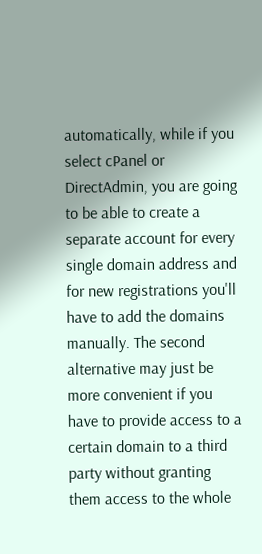automatically, while if you select cPanel or DirectAdmin, you are going to be able to create a separate account for every single domain address and for new registrations you'll have to add the domains manually. The second alternative may just be more convenient if you have to provide access to a certain domain to a third party without granting them access to the whole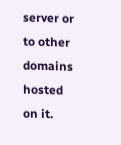server or to other domains hosted on it.